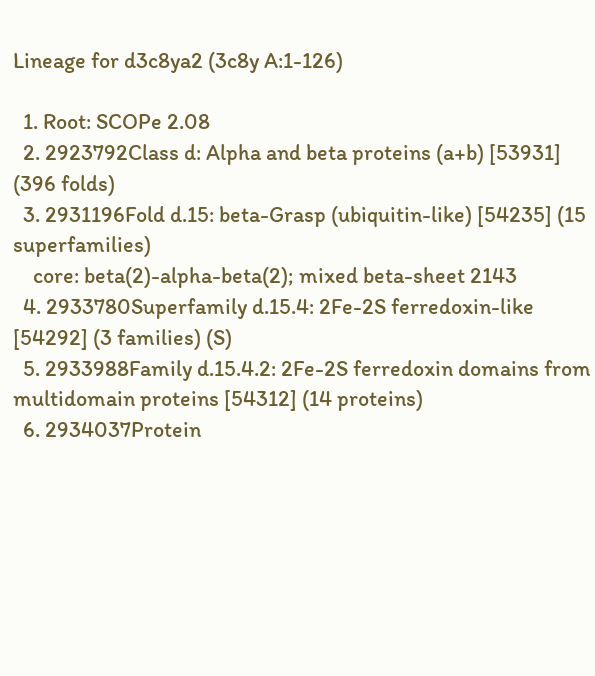Lineage for d3c8ya2 (3c8y A:1-126)

  1. Root: SCOPe 2.08
  2. 2923792Class d: Alpha and beta proteins (a+b) [53931] (396 folds)
  3. 2931196Fold d.15: beta-Grasp (ubiquitin-like) [54235] (15 superfamilies)
    core: beta(2)-alpha-beta(2); mixed beta-sheet 2143
  4. 2933780Superfamily d.15.4: 2Fe-2S ferredoxin-like [54292] (3 families) (S)
  5. 2933988Family d.15.4.2: 2Fe-2S ferredoxin domains from multidomain proteins [54312] (14 proteins)
  6. 2934037Protein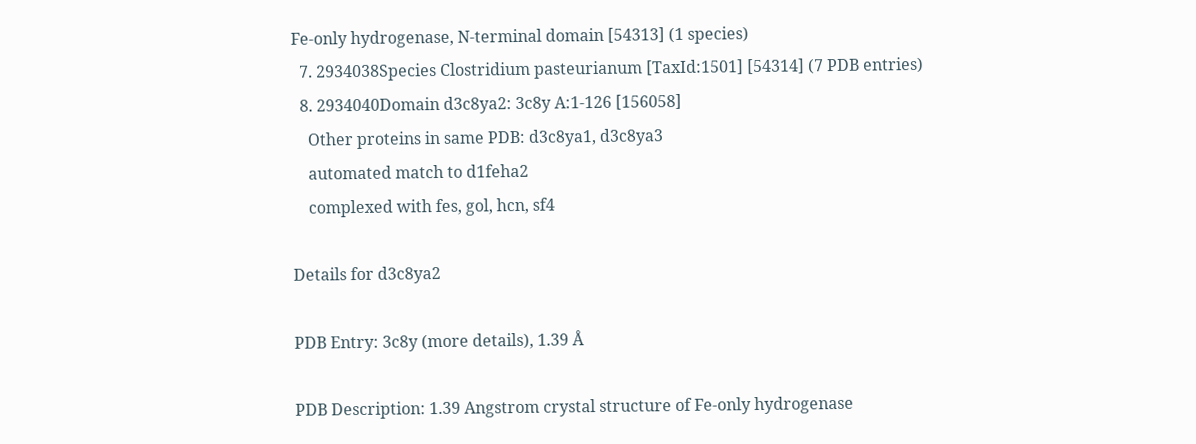Fe-only hydrogenase, N-terminal domain [54313] (1 species)
  7. 2934038Species Clostridium pasteurianum [TaxId:1501] [54314] (7 PDB entries)
  8. 2934040Domain d3c8ya2: 3c8y A:1-126 [156058]
    Other proteins in same PDB: d3c8ya1, d3c8ya3
    automated match to d1feha2
    complexed with fes, gol, hcn, sf4

Details for d3c8ya2

PDB Entry: 3c8y (more details), 1.39 Å

PDB Description: 1.39 Angstrom crystal structure of Fe-only hydrogenase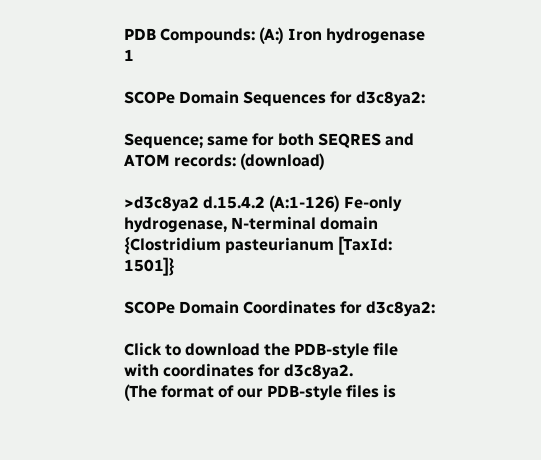PDB Compounds: (A:) Iron hydrogenase 1

SCOPe Domain Sequences for d3c8ya2:

Sequence; same for both SEQRES and ATOM records: (download)

>d3c8ya2 d.15.4.2 (A:1-126) Fe-only hydrogenase, N-terminal domain {Clostridium pasteurianum [TaxId: 1501]}

SCOPe Domain Coordinates for d3c8ya2:

Click to download the PDB-style file with coordinates for d3c8ya2.
(The format of our PDB-style files is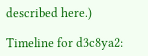described here.)

Timeline for d3c8ya2: